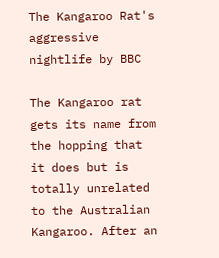The Kangaroo Rat's aggressive nightlife by BBC

The Kangaroo rat gets its name from the hopping that it does but is totally unrelated to the Australian Kangaroo. After an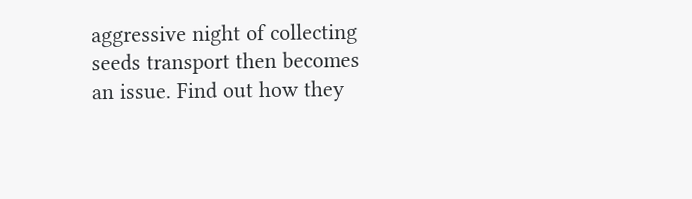aggressive night of collecting seeds transport then becomes an issue. Find out how they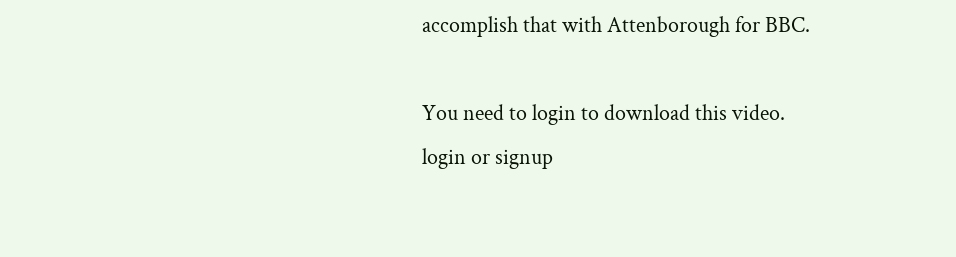accomplish that with Attenborough for BBC.

You need to login to download this video.
login or signup